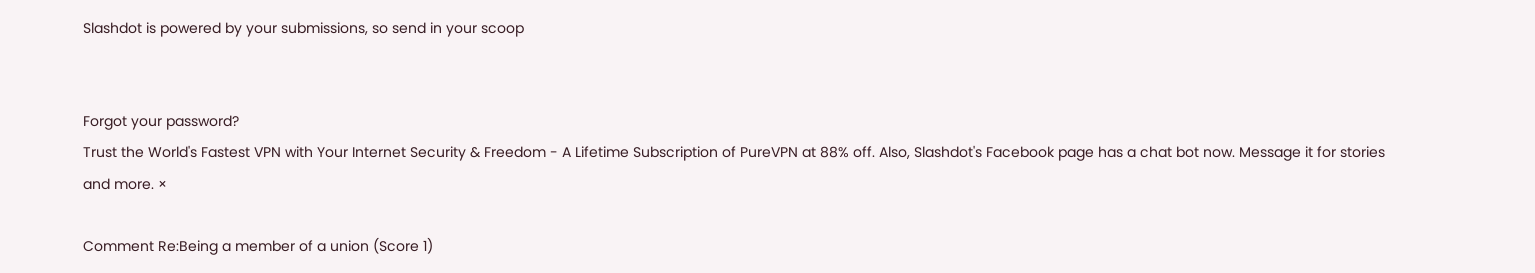Slashdot is powered by your submissions, so send in your scoop


Forgot your password?
Trust the World's Fastest VPN with Your Internet Security & Freedom - A Lifetime Subscription of PureVPN at 88% off. Also, Slashdot's Facebook page has a chat bot now. Message it for stories and more. ×

Comment Re:Being a member of a union (Score 1)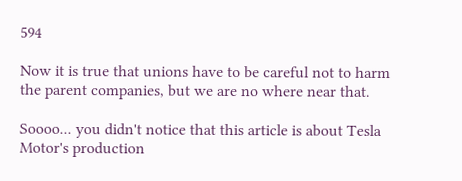594

Now it is true that unions have to be careful not to harm the parent companies, but we are no where near that.

Soooo... you didn't notice that this article is about Tesla Motor's production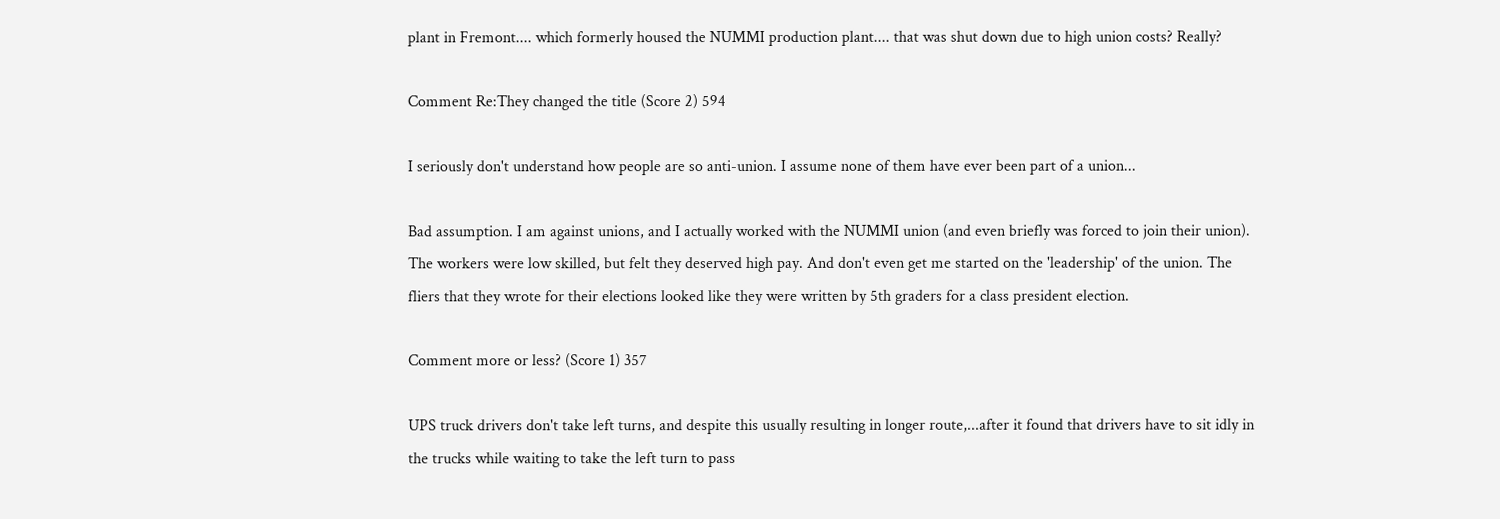plant in Fremont.... which formerly housed the NUMMI production plant.... that was shut down due to high union costs? Really?

Comment Re:They changed the title (Score 2) 594

I seriously don't understand how people are so anti-union. I assume none of them have ever been part of a union...

Bad assumption. I am against unions, and I actually worked with the NUMMI union (and even briefly was forced to join their union). The workers were low skilled, but felt they deserved high pay. And don't even get me started on the 'leadership' of the union. The fliers that they wrote for their elections looked like they were written by 5th graders for a class president election.

Comment more or less? (Score 1) 357

UPS truck drivers don't take left turns, and despite this usually resulting in longer route,...after it found that drivers have to sit idly in the trucks while waiting to take the left turn to pass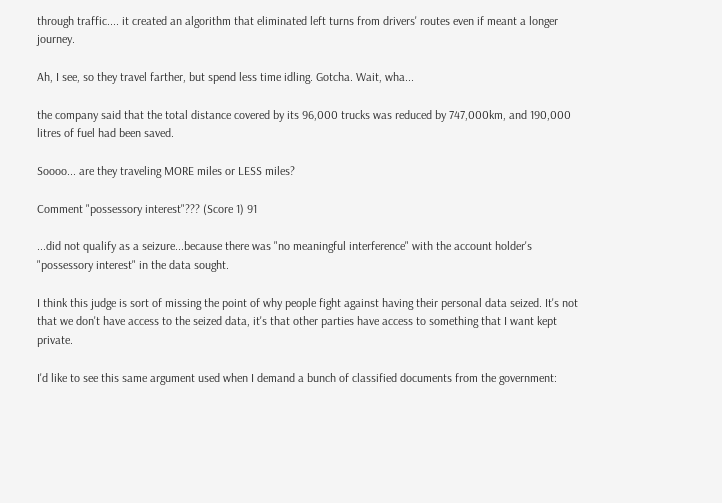through traffic.... it created an algorithm that eliminated left turns from drivers' routes even if meant a longer journey.

Ah, I see, so they travel farther, but spend less time idling. Gotcha. Wait, wha...

the company said that the total distance covered by its 96,000 trucks was reduced by 747,000km, and 190,000 litres of fuel had been saved.

Soooo... are they traveling MORE miles or LESS miles?

Comment "possessory interest"??? (Score 1) 91

...did not qualify as a seizure...because there was "no meaningful interference" with the account holder's "possessory interest" in the data sought.

I think this judge is sort of missing the point of why people fight against having their personal data seized. It's not that we don't have access to the seized data, it's that other parties have access to something that I want kept private.

I'd like to see this same argument used when I demand a bunch of classified documents from the government: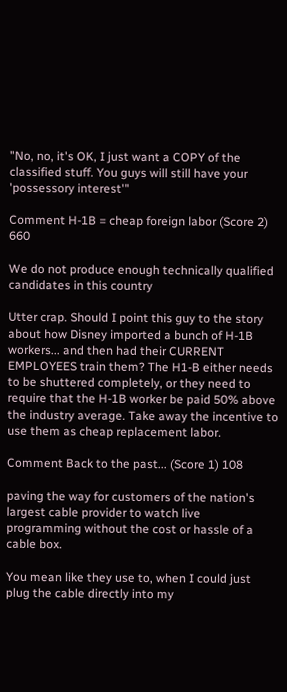"No, no, it's OK, I just want a COPY of the classified stuff. You guys will still have your 'possessory interest'"

Comment H-1B = cheap foreign labor (Score 2) 660

We do not produce enough technically qualified candidates in this country

Utter crap. Should I point this guy to the story about how Disney imported a bunch of H-1B workers... and then had their CURRENT EMPLOYEES train them? The H1-B either needs to be shuttered completely, or they need to require that the H-1B worker be paid 50% above the industry average. Take away the incentive to use them as cheap replacement labor.

Comment Back to the past... (Score 1) 108

paving the way for customers of the nation's largest cable provider to watch live programming without the cost or hassle of a cable box.

You mean like they use to, when I could just plug the cable directly into my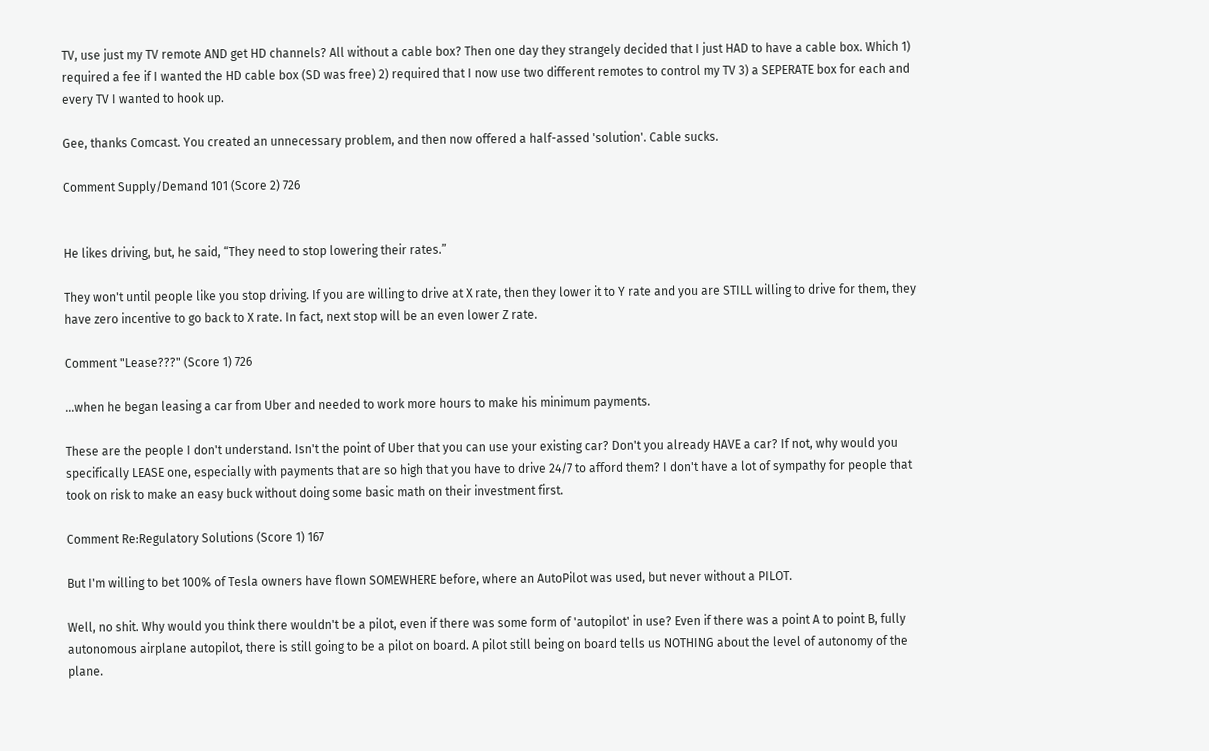TV, use just my TV remote AND get HD channels? All without a cable box? Then one day they strangely decided that I just HAD to have a cable box. Which 1) required a fee if I wanted the HD cable box (SD was free) 2) required that I now use two different remotes to control my TV 3) a SEPERATE box for each and every TV I wanted to hook up.

Gee, thanks Comcast. You created an unnecessary problem, and then now offered a half-assed 'solution'. Cable sucks.

Comment Supply/Demand 101 (Score 2) 726


He likes driving, but, he said, “They need to stop lowering their rates.”

They won't until people like you stop driving. If you are willing to drive at X rate, then they lower it to Y rate and you are STILL willing to drive for them, they have zero incentive to go back to X rate. In fact, next stop will be an even lower Z rate.

Comment "Lease???" (Score 1) 726

...when he began leasing a car from Uber and needed to work more hours to make his minimum payments.

These are the people I don't understand. Isn't the point of Uber that you can use your existing car? Don't you already HAVE a car? If not, why would you specifically LEASE one, especially with payments that are so high that you have to drive 24/7 to afford them? I don't have a lot of sympathy for people that took on risk to make an easy buck without doing some basic math on their investment first.

Comment Re:Regulatory Solutions (Score 1) 167

But I'm willing to bet 100% of Tesla owners have flown SOMEWHERE before, where an AutoPilot was used, but never without a PILOT.

Well, no shit. Why would you think there wouldn't be a pilot, even if there was some form of 'autopilot' in use? Even if there was a point A to point B, fully autonomous airplane autopilot, there is still going to be a pilot on board. A pilot still being on board tells us NOTHING about the level of autonomy of the plane.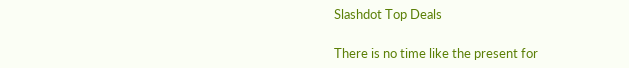Slashdot Top Deals

There is no time like the present for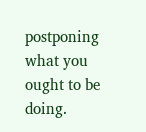postponing what you ought to be doing.